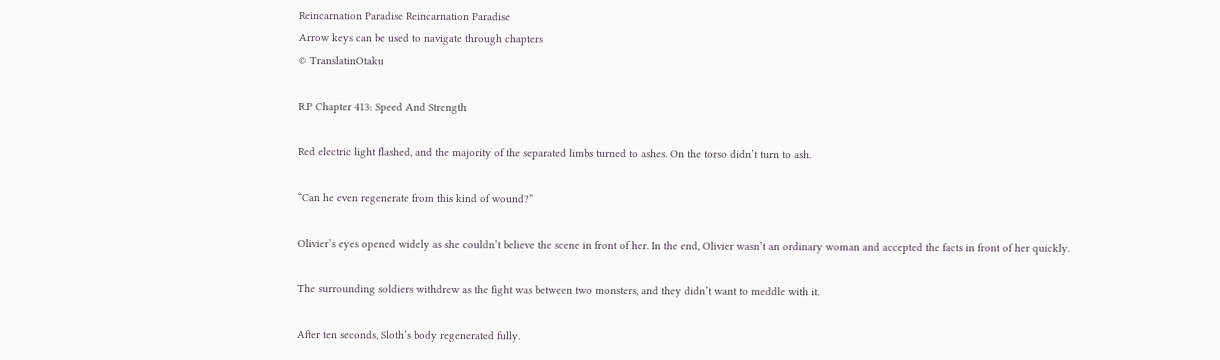Reincarnation Paradise Reincarnation Paradise
Arrow keys can be used to navigate through chapters
© TranslatinOtaku

R.P Chapter 413: Speed And Strength

Red electric light flashed, and the majority of the separated limbs turned to ashes. On the torso didn’t turn to ash.

“Can he even regenerate from this kind of wound?”

Olivier’s eyes opened widely as she couldn’t believe the scene in front of her. In the end, Olivier wasn’t an ordinary woman and accepted the facts in front of her quickly.

The surrounding soldiers withdrew as the fight was between two monsters, and they didn’t want to meddle with it.

After ten seconds, Sloth’s body regenerated fully.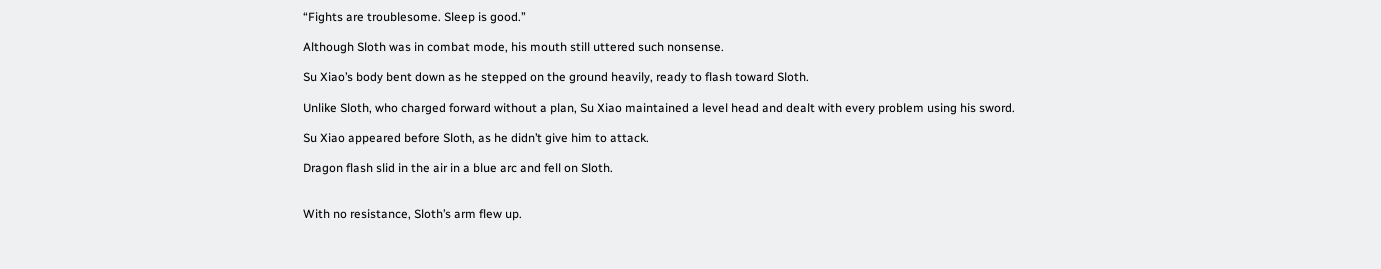“Fights are troublesome. Sleep is good.”

Although Sloth was in combat mode, his mouth still uttered such nonsense.

Su Xiao’s body bent down as he stepped on the ground heavily, ready to flash toward Sloth.

Unlike Sloth, who charged forward without a plan, Su Xiao maintained a level head and dealt with every problem using his sword.

Su Xiao appeared before Sloth, as he didn’t give him to attack.

Dragon flash slid in the air in a blue arc and fell on Sloth.


With no resistance, Sloth’s arm flew up.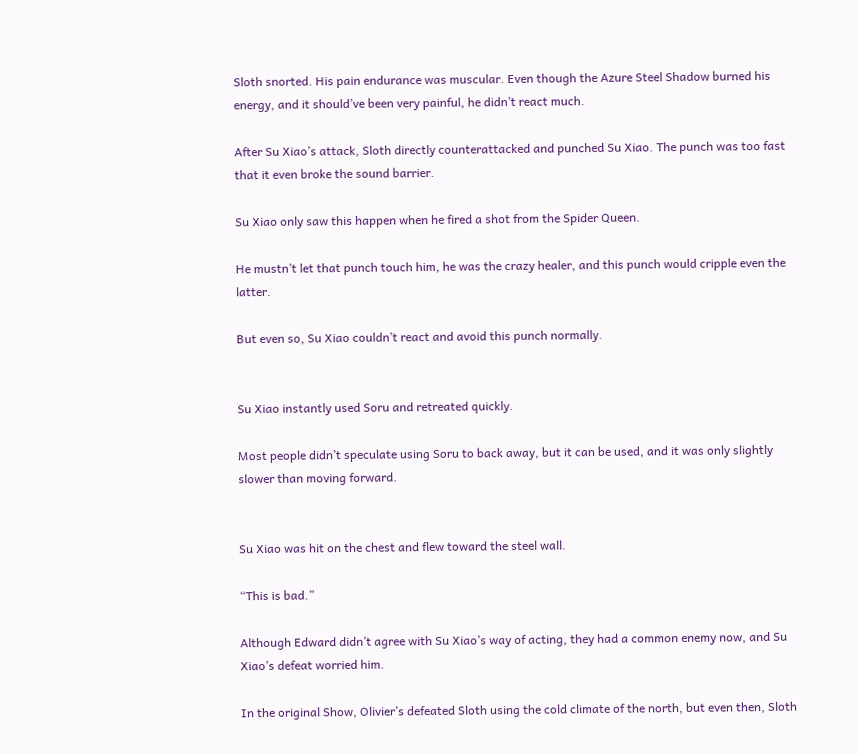Sloth snorted. His pain endurance was muscular. Even though the Azure Steel Shadow burned his energy, and it should’ve been very painful, he didn’t react much.

After Su Xiao’s attack, Sloth directly counterattacked and punched Su Xiao. The punch was too fast that it even broke the sound barrier.

Su Xiao only saw this happen when he fired a shot from the Spider Queen.

He mustn’t let that punch touch him, he was the crazy healer, and this punch would cripple even the latter.

But even so, Su Xiao couldn’t react and avoid this punch normally.


Su Xiao instantly used Soru and retreated quickly.

Most people didn’t speculate using Soru to back away, but it can be used, and it was only slightly slower than moving forward.


Su Xiao was hit on the chest and flew toward the steel wall.

“This is bad.”

Although Edward didn’t agree with Su Xiao’s way of acting, they had a common enemy now, and Su Xiao’s defeat worried him.

In the original Show, Olivier’s defeated Sloth using the cold climate of the north, but even then, Sloth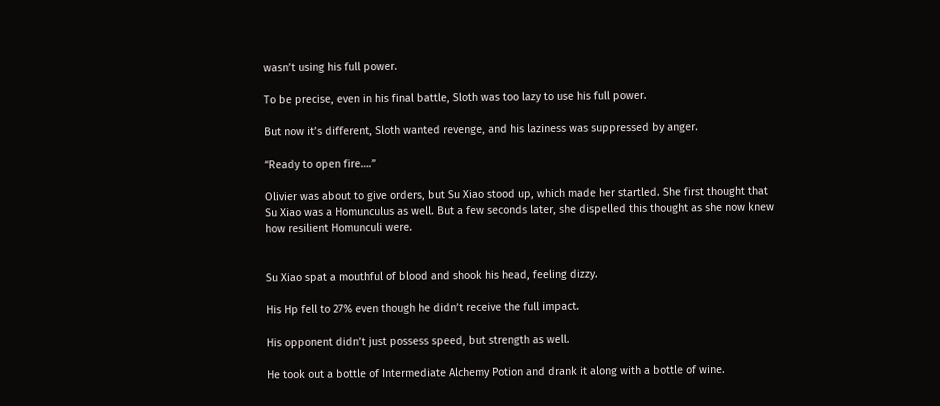wasn’t using his full power.

To be precise, even in his final battle, Sloth was too lazy to use his full power.

But now it’s different, Sloth wanted revenge, and his laziness was suppressed by anger.

“Ready to open fire….”

Olivier was about to give orders, but Su Xiao stood up, which made her startled. She first thought that Su Xiao was a Homunculus as well. But a few seconds later, she dispelled this thought as she now knew how resilient Homunculi were.


Su Xiao spat a mouthful of blood and shook his head, feeling dizzy.

His Hp fell to 27% even though he didn’t receive the full impact.

His opponent didn’t just possess speed, but strength as well.

He took out a bottle of Intermediate Alchemy Potion and drank it along with a bottle of wine.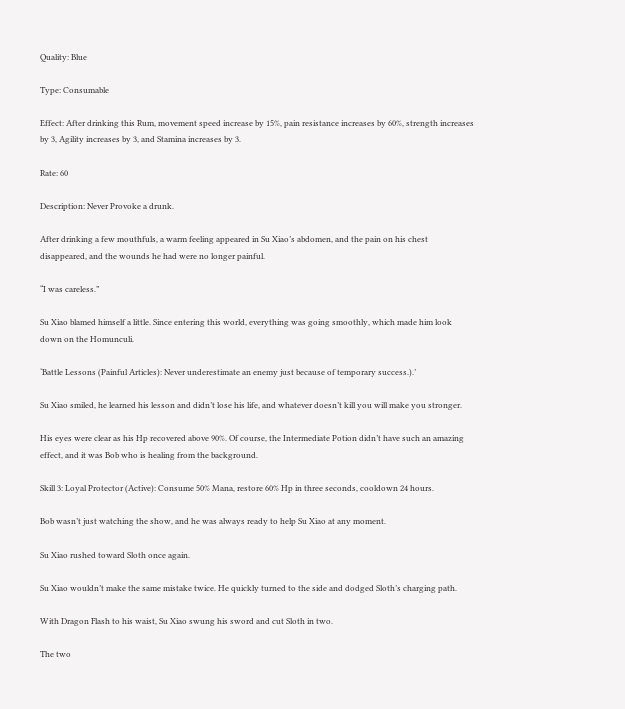Quality: Blue

Type: Consumable

Effect: After drinking this Rum, movement speed increase by 15%, pain resistance increases by 60%, strength increases by 3, Agility increases by 3, and Stamina increases by 3.

Rate: 60

Description: Never Provoke a drunk.

After drinking a few mouthfuls, a warm feeling appeared in Su Xiao’s abdomen, and the pain on his chest disappeared, and the wounds he had were no longer painful.

“I was careless.”

Su Xiao blamed himself a little. Since entering this world, everything was going smoothly, which made him look down on the Homunculi.

‘Battle Lessons (Painful Articles): Never underestimate an enemy just because of temporary success.).’

Su Xiao smiled, he learned his lesson and didn’t lose his life, and whatever doesn’t kill you will make you stronger.

His eyes were clear as his Hp recovered above 90%. Of course, the Intermediate Potion didn’t have such an amazing effect, and it was Bob who is healing from the background.

Skill 3: Loyal Protector (Active): Consume 50% Mana, restore 60% Hp in three seconds, cooldown 24 hours.

Bob wasn’t just watching the show, and he was always ready to help Su Xiao at any moment.

Su Xiao rushed toward Sloth once again.

Su Xiao wouldn’t make the same mistake twice. He quickly turned to the side and dodged Sloth’s charging path.

With Dragon Flash to his waist, Su Xiao swung his sword and cut Sloth in two.

The two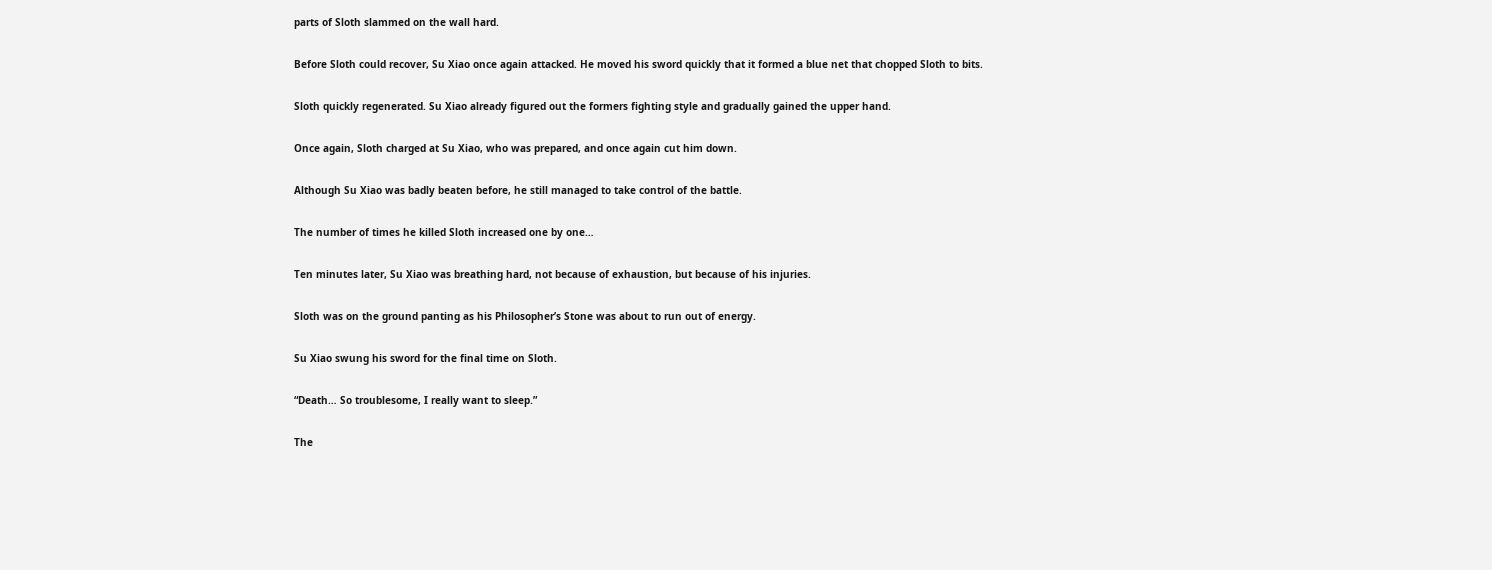parts of Sloth slammed on the wall hard.

Before Sloth could recover, Su Xiao once again attacked. He moved his sword quickly that it formed a blue net that chopped Sloth to bits.

Sloth quickly regenerated. Su Xiao already figured out the formers fighting style and gradually gained the upper hand.

Once again, Sloth charged at Su Xiao, who was prepared, and once again cut him down.

Although Su Xiao was badly beaten before, he still managed to take control of the battle.

The number of times he killed Sloth increased one by one…

Ten minutes later, Su Xiao was breathing hard, not because of exhaustion, but because of his injuries.

Sloth was on the ground panting as his Philosopher’s Stone was about to run out of energy.

Su Xiao swung his sword for the final time on Sloth.

“Death… So troublesome, I really want to sleep.”

The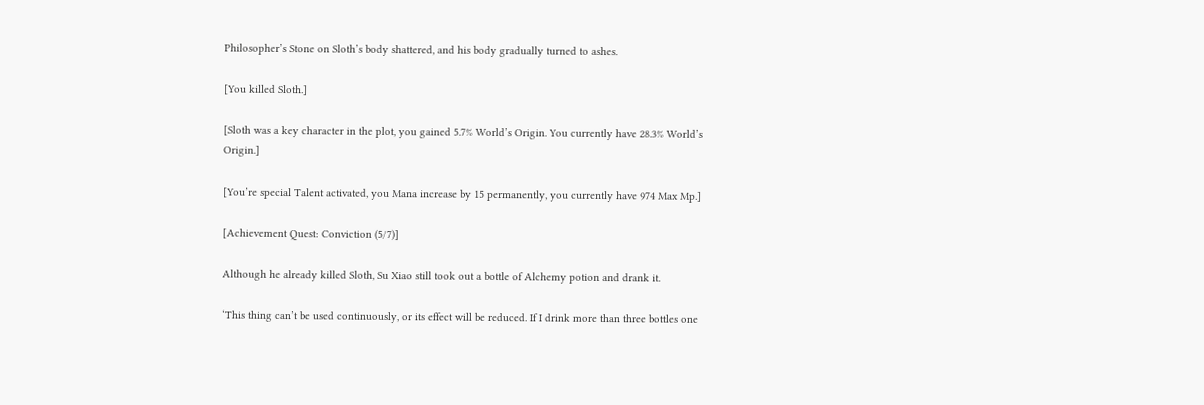Philosopher’s Stone on Sloth’s body shattered, and his body gradually turned to ashes.

[You killed Sloth.]

[Sloth was a key character in the plot, you gained 5.7% World’s Origin. You currently have 28.3% World’s Origin.]

[You’re special Talent activated, you Mana increase by 15 permanently, you currently have 974 Max Mp.]

[Achievement Quest: Conviction (5/7)]

Although he already killed Sloth, Su Xiao still took out a bottle of Alchemy potion and drank it.

‘This thing can’t be used continuously, or its effect will be reduced. If I drink more than three bottles one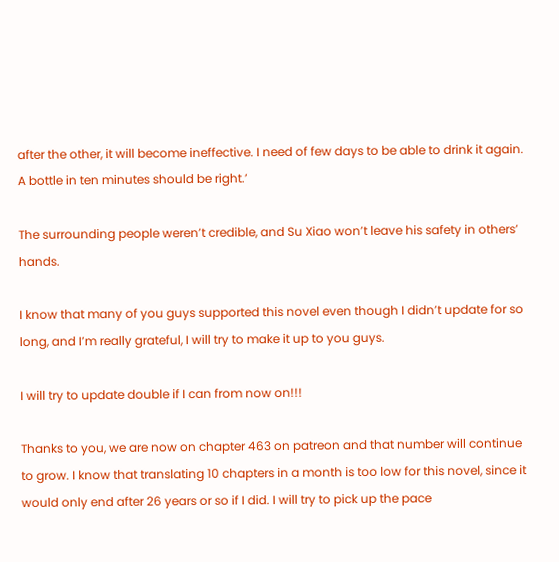after the other, it will become ineffective. I need of few days to be able to drink it again. A bottle in ten minutes should be right.’

The surrounding people weren’t credible, and Su Xiao won’t leave his safety in others’ hands.

I know that many of you guys supported this novel even though I didn’t update for so long, and I’m really grateful, I will try to make it up to you guys.

I will try to update double if I can from now on!!!

Thanks to you, we are now on chapter 463 on patreon and that number will continue to grow. I know that translating 10 chapters in a month is too low for this novel, since it would only end after 26 years or so if I did. I will try to pick up the pace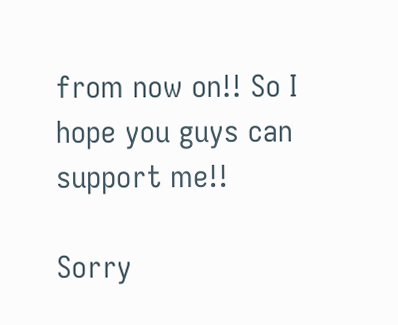from now on!! So I hope you guys can support me!!

Sorry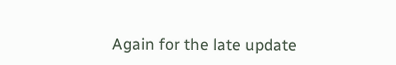Again for the late update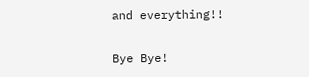and everything!!

Bye Bye!